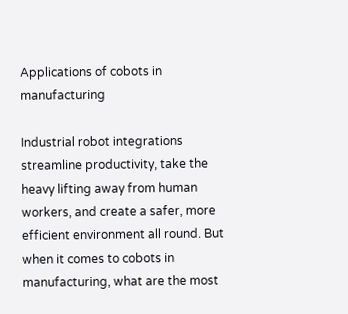Applications of cobots in manufacturing

Industrial robot integrations streamline productivity, take the heavy lifting away from human workers, and create a safer, more efficient environment all round. But when it comes to cobots in manufacturing, what are the most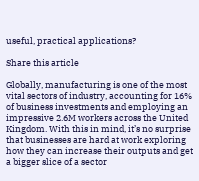useful, practical applications?

Share this article

Globally, manufacturing is one of the most vital sectors of industry, accounting for 16% of business investments and employing an impressive 2.6M workers across the United Kingdom. With this in mind, it’s no surprise that businesses are hard at work exploring how they can increase their outputs and get a bigger slice of a sector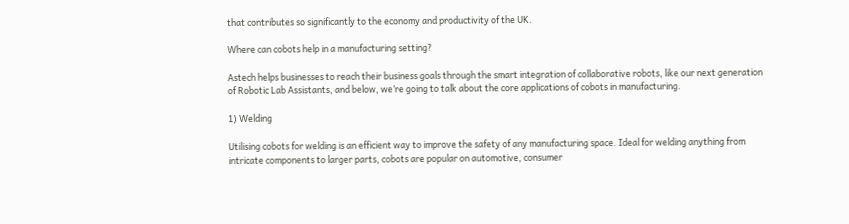that contributes so significantly to the economy and productivity of the UK.

Where can cobots help in a manufacturing setting?

Astech helps businesses to reach their business goals through the smart integration of collaborative robots, like our next generation of Robotic Lab Assistants, and below, we’re going to talk about the core applications of cobots in manufacturing.

1) Welding

Utilising cobots for welding is an efficient way to improve the safety of any manufacturing space. Ideal for welding anything from intricate components to larger parts, cobots are popular on automotive, consumer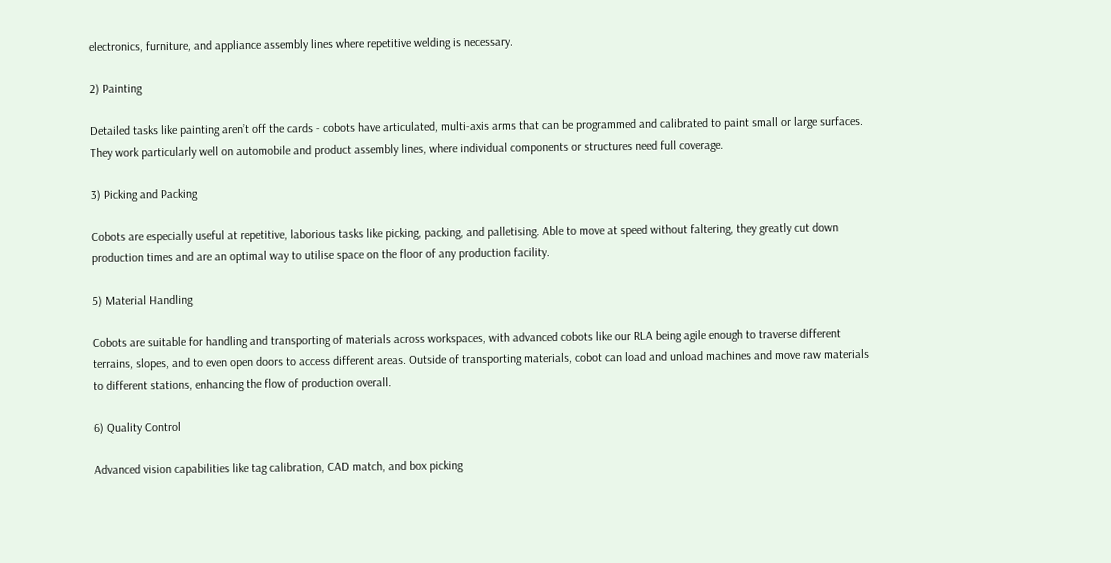electronics, furniture, and appliance assembly lines where repetitive welding is necessary.

2) Painting

Detailed tasks like painting aren’t off the cards - cobots have articulated, multi-axis arms that can be programmed and calibrated to paint small or large surfaces. They work particularly well on automobile and product assembly lines, where individual components or structures need full coverage.

3) Picking and Packing

Cobots are especially useful at repetitive, laborious tasks like picking, packing, and palletising. Able to move at speed without faltering, they greatly cut down production times and are an optimal way to utilise space on the floor of any production facility.

5) Material Handling

Cobots are suitable for handling and transporting of materials across workspaces, with advanced cobots like our RLA being agile enough to traverse different terrains, slopes, and to even open doors to access different areas. Outside of transporting materials, cobot can load and unload machines and move raw materials to different stations, enhancing the flow of production overall.

6) Quality Control

Advanced vision capabilities like tag calibration, CAD match, and box picking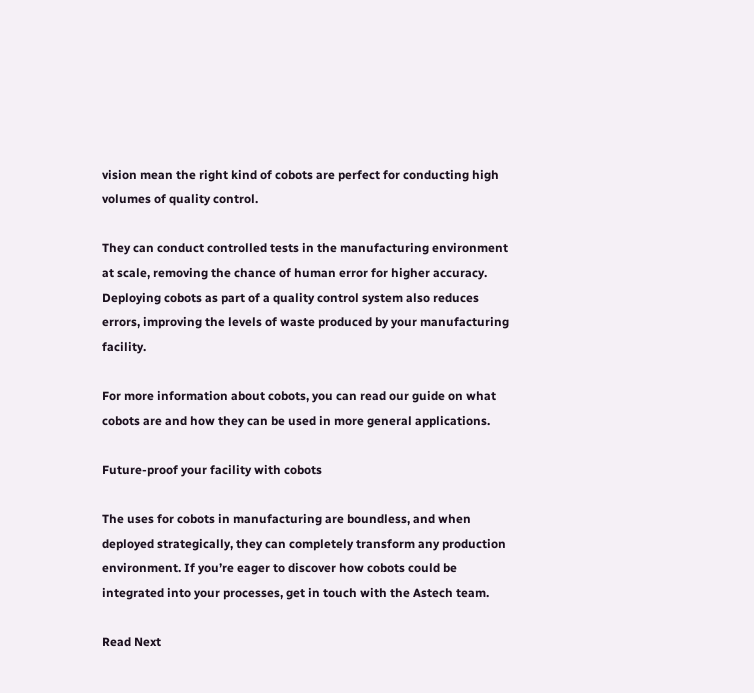vision mean the right kind of cobots are perfect for conducting high volumes of quality control.

They can conduct controlled tests in the manufacturing environment at scale, removing the chance of human error for higher accuracy. Deploying cobots as part of a quality control system also reduces errors, improving the levels of waste produced by your manufacturing facility.

For more information about cobots, you can read our guide on what cobots are and how they can be used in more general applications.

Future-proof your facility with cobots

The uses for cobots in manufacturing are boundless, and when deployed strategically, they can completely transform any production environment. If you’re eager to discover how cobots could be integrated into your processes, get in touch with the Astech team.

Read Next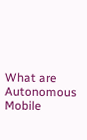What are Autonomous Mobile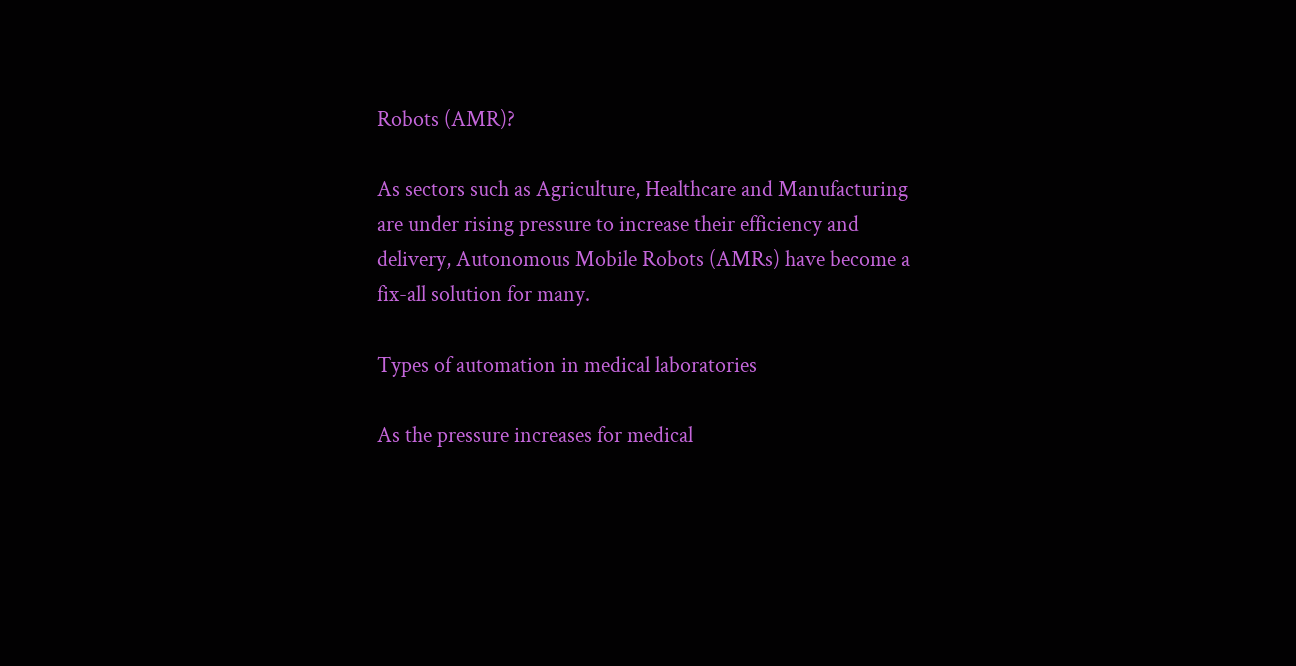Robots (AMR)?

As sectors such as Agriculture, Healthcare and Manufacturing are under rising pressure to increase their efficiency and delivery, Autonomous Mobile Robots (AMRs) have become a fix-all solution for many.

Types of automation in medical laboratories

As the pressure increases for medical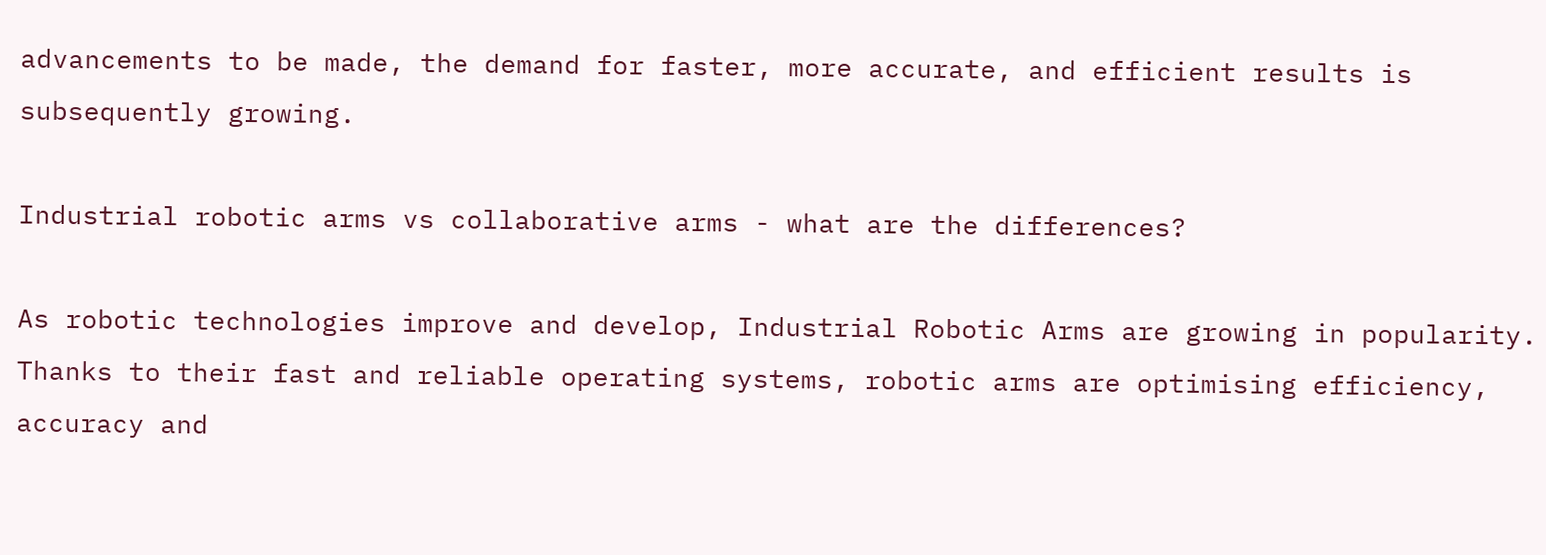advancements to be made, the demand for faster, more accurate, and efficient results is subsequently growing.

Industrial robotic arms vs collaborative arms - what are the differences?

As robotic technologies improve and develop, Industrial Robotic Arms are growing in popularity. Thanks to their fast and reliable operating systems, robotic arms are optimising efficiency, accuracy and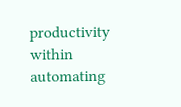productivity within automating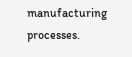manufacturing processes.